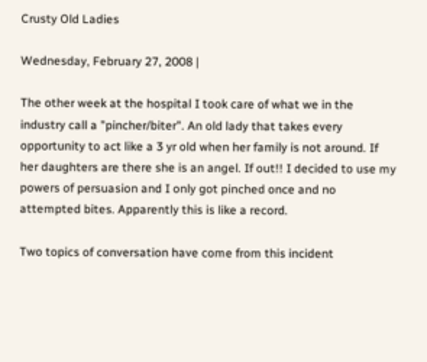Crusty Old Ladies

Wednesday, February 27, 2008 |

The other week at the hospital I took care of what we in the industry call a "pincher/biter". An old lady that takes every opportunity to act like a 3 yr old when her family is not around. If her daughters are there she is an angel. If out!! I decided to use my powers of persuasion and I only got pinched once and no attempted bites. Apparently this is like a record.

Two topics of conversation have come from this incident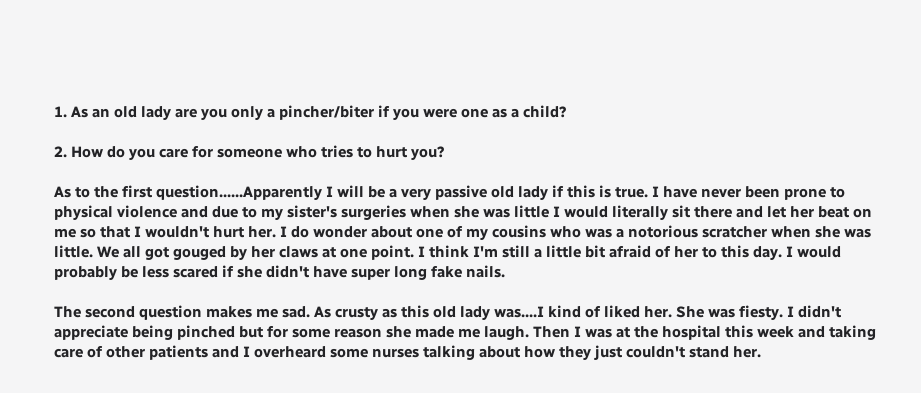1. As an old lady are you only a pincher/biter if you were one as a child?

2. How do you care for someone who tries to hurt you?

As to the first question......Apparently I will be a very passive old lady if this is true. I have never been prone to physical violence and due to my sister's surgeries when she was little I would literally sit there and let her beat on me so that I wouldn't hurt her. I do wonder about one of my cousins who was a notorious scratcher when she was little. We all got gouged by her claws at one point. I think I'm still a little bit afraid of her to this day. I would probably be less scared if she didn't have super long fake nails.

The second question makes me sad. As crusty as this old lady was....I kind of liked her. She was fiesty. I didn't appreciate being pinched but for some reason she made me laugh. Then I was at the hospital this week and taking care of other patients and I overheard some nurses talking about how they just couldn't stand her.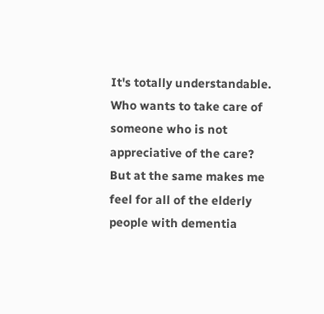It's totally understandable. Who wants to take care of someone who is not appreciative of the care? But at the same makes me feel for all of the elderly people with dementia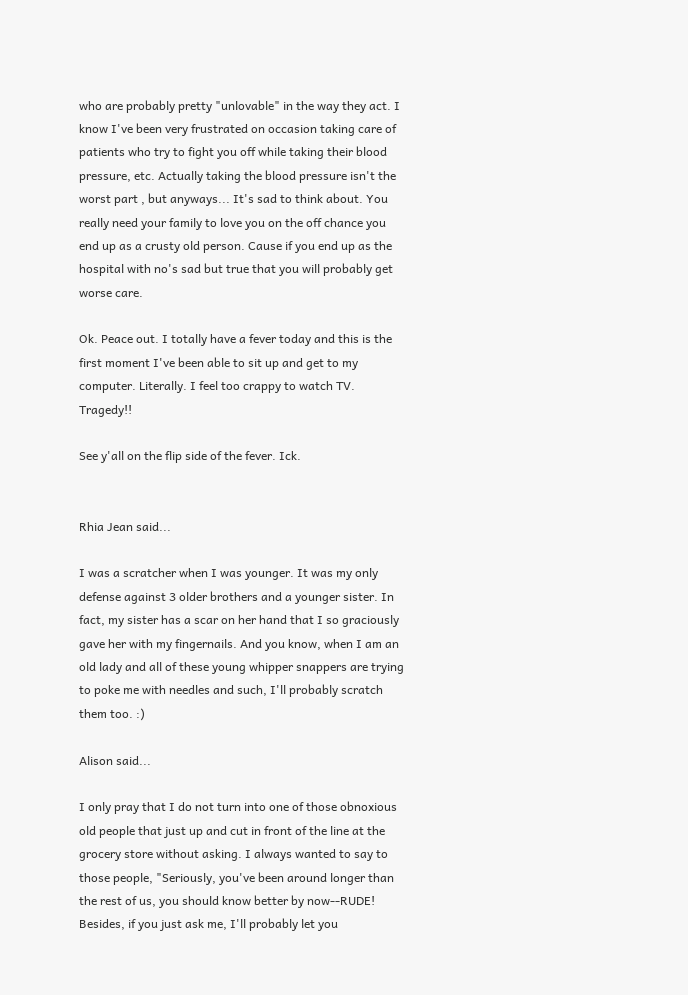who are probably pretty "unlovable" in the way they act. I know I've been very frustrated on occasion taking care of patients who try to fight you off while taking their blood pressure, etc. Actually taking the blood pressure isn't the worst part , but anyways... It's sad to think about. You really need your family to love you on the off chance you end up as a crusty old person. Cause if you end up as the hospital with no's sad but true that you will probably get worse care.

Ok. Peace out. I totally have a fever today and this is the first moment I've been able to sit up and get to my computer. Literally. I feel too crappy to watch TV. Tragedy!!

See y'all on the flip side of the fever. Ick.


Rhia Jean said...

I was a scratcher when I was younger. It was my only defense against 3 older brothers and a younger sister. In fact, my sister has a scar on her hand that I so graciously gave her with my fingernails. And you know, when I am an old lady and all of these young whipper snappers are trying to poke me with needles and such, I'll probably scratch them too. :)

Alison said...

I only pray that I do not turn into one of those obnoxious old people that just up and cut in front of the line at the grocery store without asking. I always wanted to say to those people, "Seriously, you've been around longer than the rest of us, you should know better by now--RUDE! Besides, if you just ask me, I'll probably let you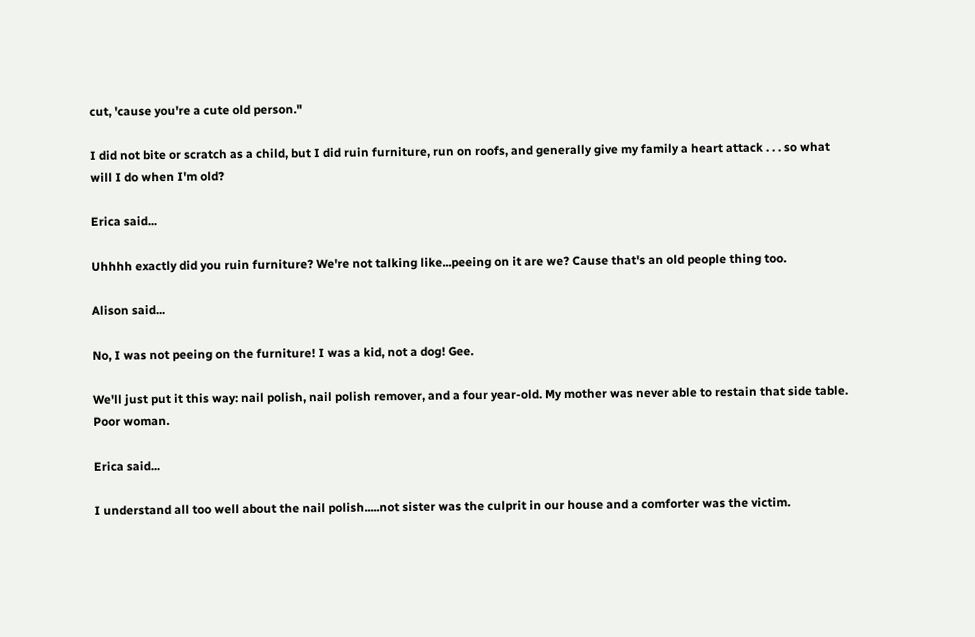cut, 'cause you're a cute old person."

I did not bite or scratch as a child, but I did ruin furniture, run on roofs, and generally give my family a heart attack . . . so what will I do when I'm old?

Erica said...

Uhhhh exactly did you ruin furniture? We're not talking like...peeing on it are we? Cause that's an old people thing too.

Alison said...

No, I was not peeing on the furniture! I was a kid, not a dog! Gee.

We'll just put it this way: nail polish, nail polish remover, and a four year-old. My mother was never able to restain that side table. Poor woman.

Erica said...

I understand all too well about the nail polish.....not sister was the culprit in our house and a comforter was the victim.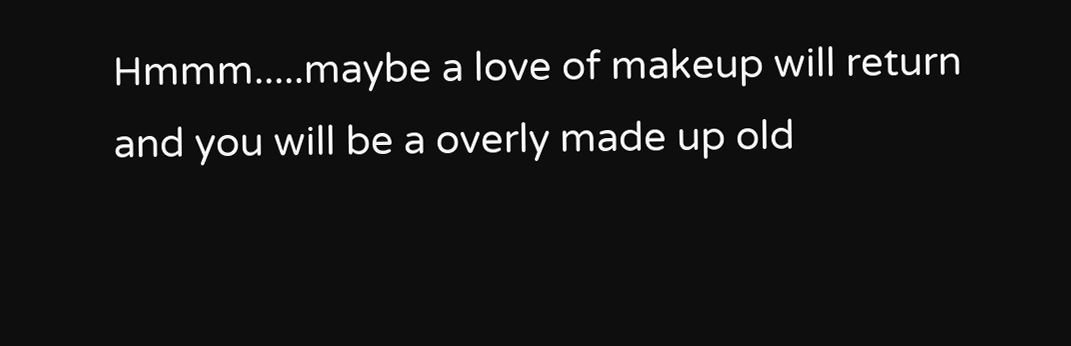Hmmm.....maybe a love of makeup will return and you will be a overly made up old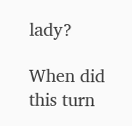lady?

When did this turn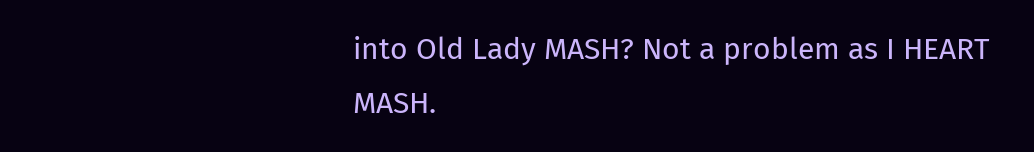into Old Lady MASH? Not a problem as I HEART MASH.